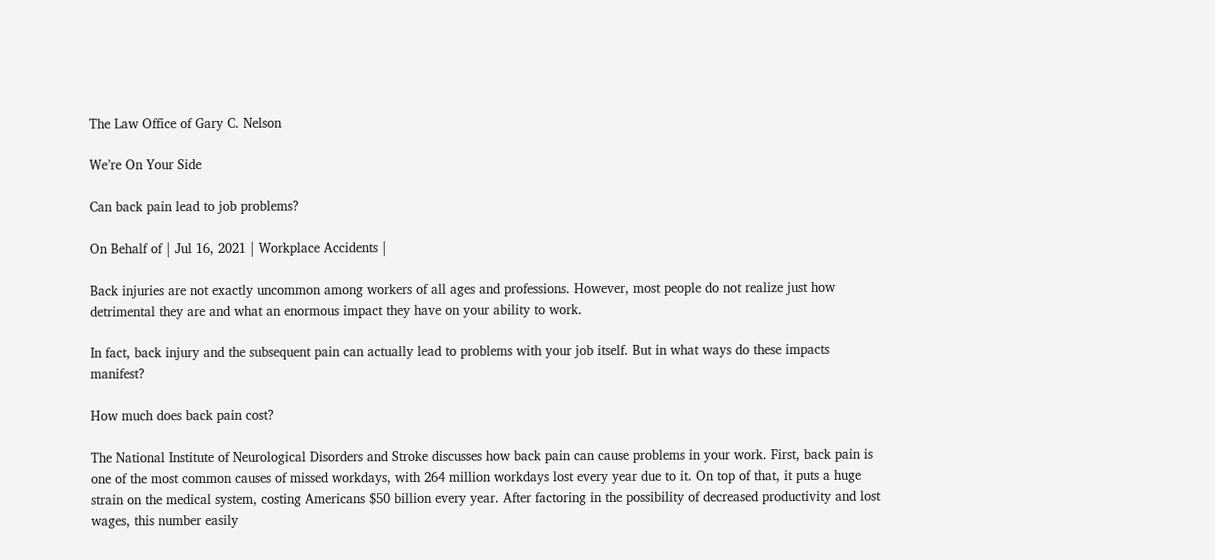The Law Office of Gary C. Nelson

We’re On Your Side

Can back pain lead to job problems?

On Behalf of | Jul 16, 2021 | Workplace Accidents |

Back injuries are not exactly uncommon among workers of all ages and professions. However, most people do not realize just how detrimental they are and what an enormous impact they have on your ability to work.

In fact, back injury and the subsequent pain can actually lead to problems with your job itself. But in what ways do these impacts manifest?

How much does back pain cost?

The National Institute of Neurological Disorders and Stroke discusses how back pain can cause problems in your work. First, back pain is one of the most common causes of missed workdays, with 264 million workdays lost every year due to it. On top of that, it puts a huge strain on the medical system, costing Americans $50 billion every year. After factoring in the possibility of decreased productivity and lost wages, this number easily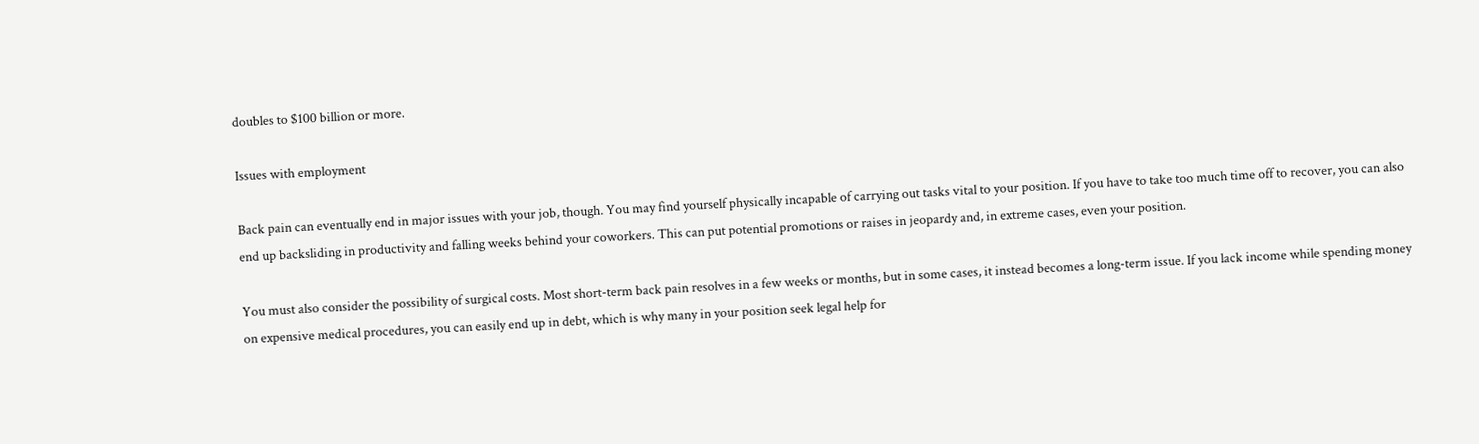doubles to $100 billion or more.

Issues with employment

Back pain can eventually end in major issues with your job, though. You may find yourself physically incapable of carrying out tasks vital to your position. If you have to take too much time off to recover, you can also end up backsliding in productivity and falling weeks behind your coworkers. This can put potential promotions or raises in jeopardy and, in extreme cases, even your position.

You must also consider the possibility of surgical costs. Most short-term back pain resolves in a few weeks or months, but in some cases, it instead becomes a long-term issue. If you lack income while spending money on expensive medical procedures, you can easily end up in debt, which is why many in your position seek legal help for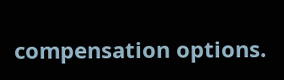compensation options.